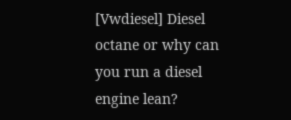[Vwdiesel] Diesel octane or why can you run a diesel engine lean?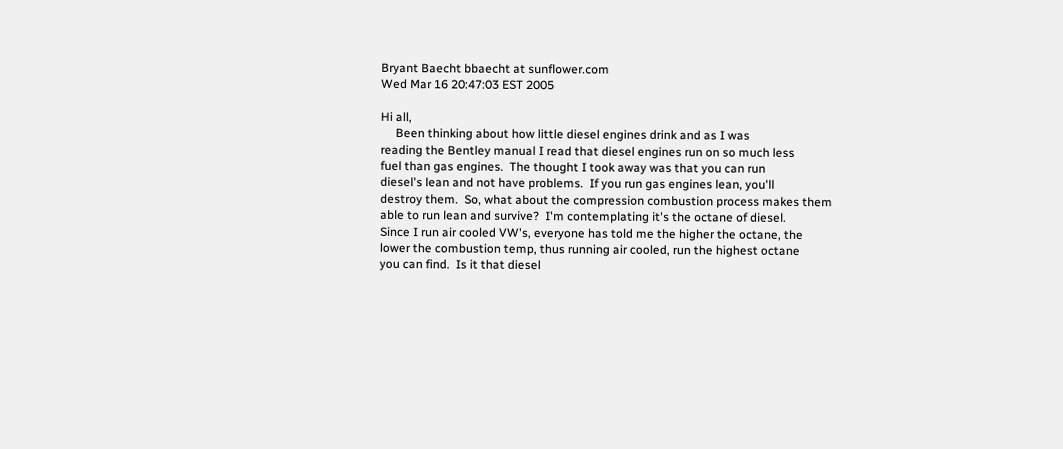Bryant Baecht bbaecht at sunflower.com
Wed Mar 16 20:47:03 EST 2005

Hi all,
     Been thinking about how little diesel engines drink and as I was
reading the Bentley manual I read that diesel engines run on so much less
fuel than gas engines.  The thought I took away was that you can run
diesel's lean and not have problems.  If you run gas engines lean, you'll
destroy them.  So, what about the compression combustion process makes them
able to run lean and survive?  I'm contemplating it's the octane of diesel.
Since I run air cooled VW's, everyone has told me the higher the octane, the
lower the combustion temp, thus running air cooled, run the highest octane
you can find.  Is it that diesel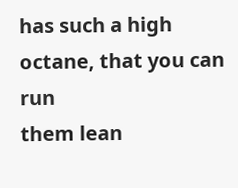has such a high octane, that you can run
them lean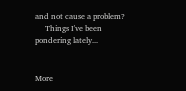and not cause a problem?
     Things I've been pondering lately...


More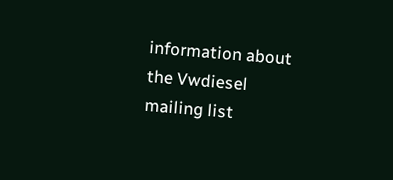information about the Vwdiesel mailing list